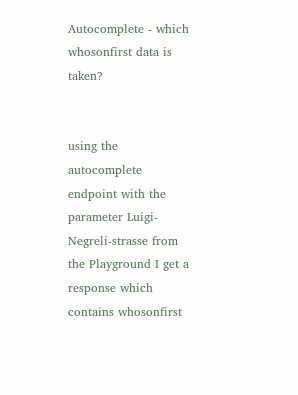Autocomplete - which whosonfirst data is taken?


using the autocomplete endpoint with the parameter Luigi-Negreli-strasse from the Playground I get a response which contains whosonfirst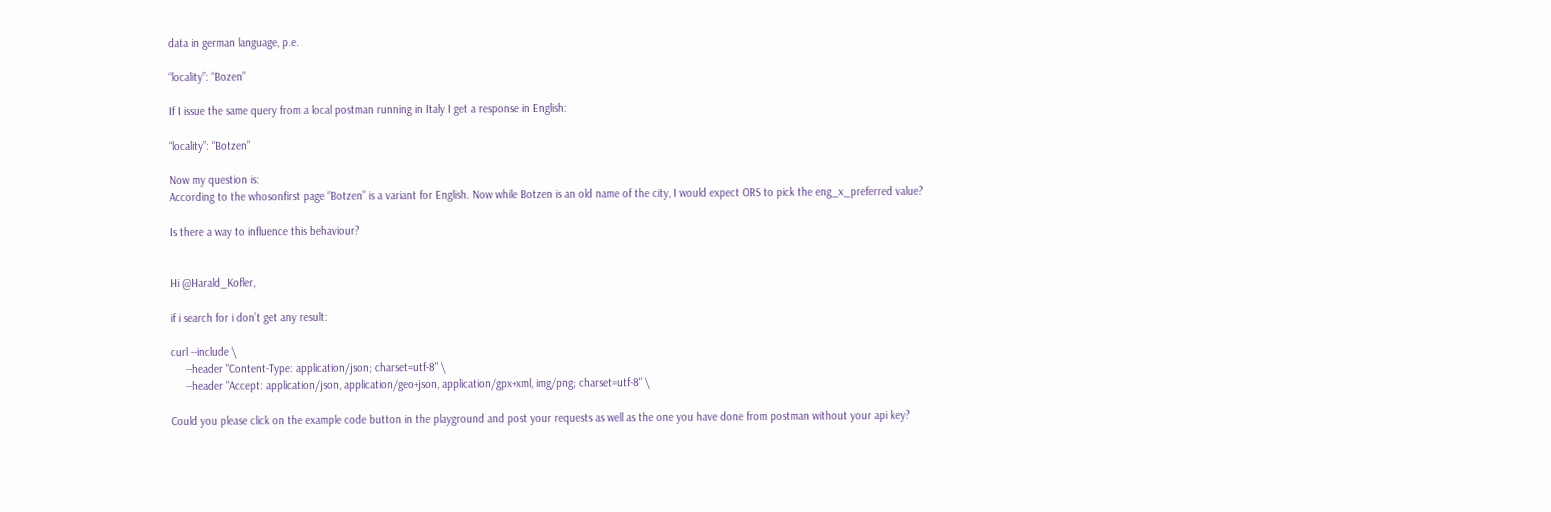data in german language, p.e.

“locality”: “Bozen”

If I issue the same query from a local postman running in Italy I get a response in English:

“locality”: “Botzen”

Now my question is:
According to the whosonfirst page “Botzen” is a variant for English. Now while Botzen is an old name of the city, I would expect ORS to pick the eng_x_preferred value?

Is there a way to influence this behaviour?


Hi @Harald_Kofler,

if i search for i don’t get any result:

curl --include \
     --header "Content-Type: application/json; charset=utf-8" \
     --header "Accept: application/json, application/geo+json, application/gpx+xml, img/png; charset=utf-8" \

Could you please click on the example code button in the playground and post your requests as well as the one you have done from postman without your api key?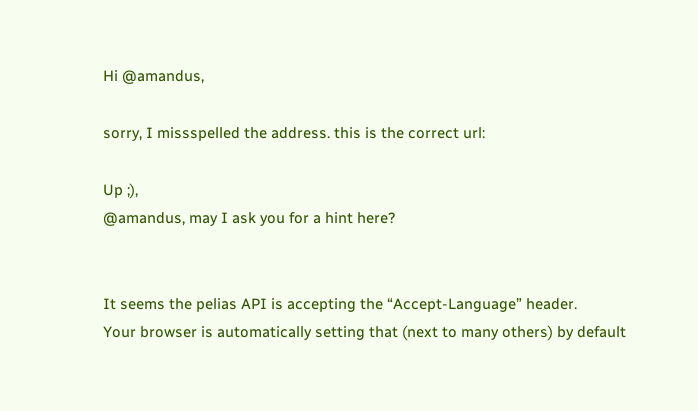Hi @amandus,

sorry, I missspelled the address. this is the correct url:

Up ;),
@amandus, may I ask you for a hint here?


It seems the pelias API is accepting the “Accept-Language” header.
Your browser is automatically setting that (next to many others) by default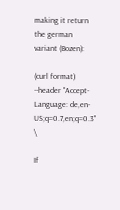making it return the german variant (Bozen):

(curl format)
--header "Accept-Language: de,en-US;q=0.7,en;q=0.3" \

If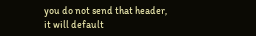you do not send that header, it will default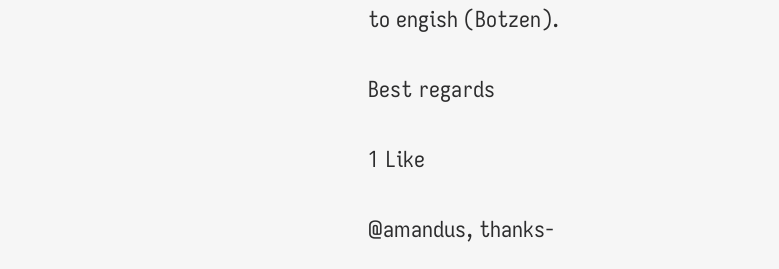to engish (Botzen).

Best regards

1 Like

@amandus, thanks-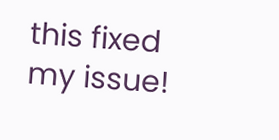this fixed my issue!